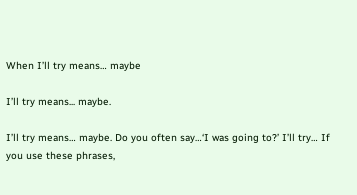When I’ll try means… maybe

I’ll try means... maybe.

I’ll try means… maybe. Do you often say…‘I was going to?’ I’ll try… If you use these phrases,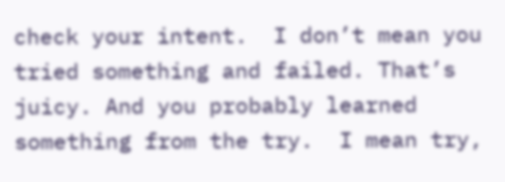check your intent.  I don’t mean you tried something and failed. That’s juicy. And you probably learned something from the try.  I mean try,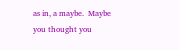as in, a maybe.  Maybe you thought you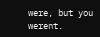were, but you werent.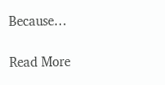Because…

Read More